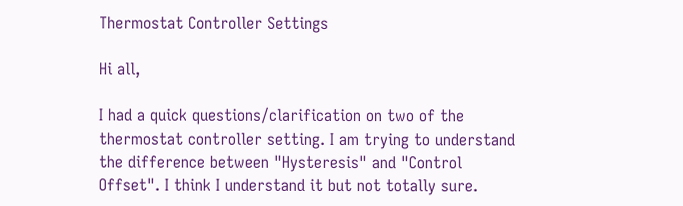Thermostat Controller Settings

Hi all,

I had a quick questions/clarification on two of the thermostat controller setting. I am trying to understand the difference between "Hysteresis" and "Control Offset". I think I understand it but not totally sure.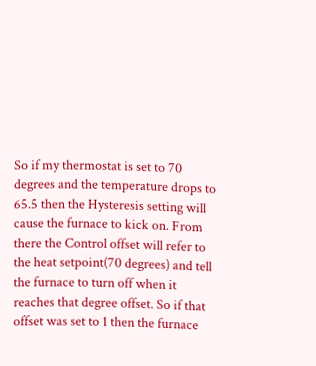So if my thermostat is set to 70 degrees and the temperature drops to 65.5 then the Hysteresis setting will cause the furnace to kick on. From there the Control offset will refer to the heat setpoint(70 degrees) and tell the furnace to turn off when it reaches that degree offset. So if that offset was set to 1 then the furnace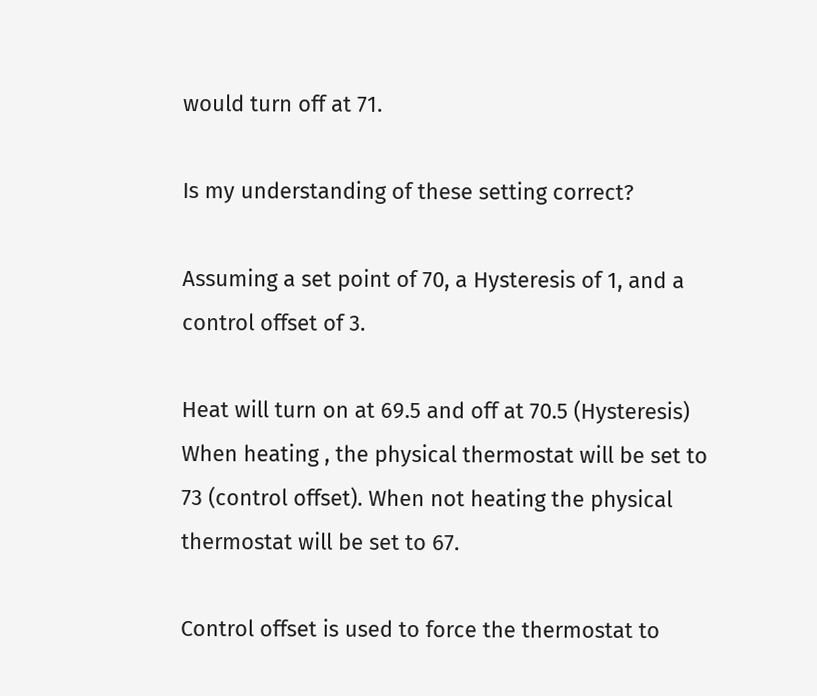would turn off at 71.

Is my understanding of these setting correct?

Assuming a set point of 70, a Hysteresis of 1, and a control offset of 3.

Heat will turn on at 69.5 and off at 70.5 (Hysteresis) When heating , the physical thermostat will be set to 73 (control offset). When not heating the physical thermostat will be set to 67.

Control offset is used to force the thermostat to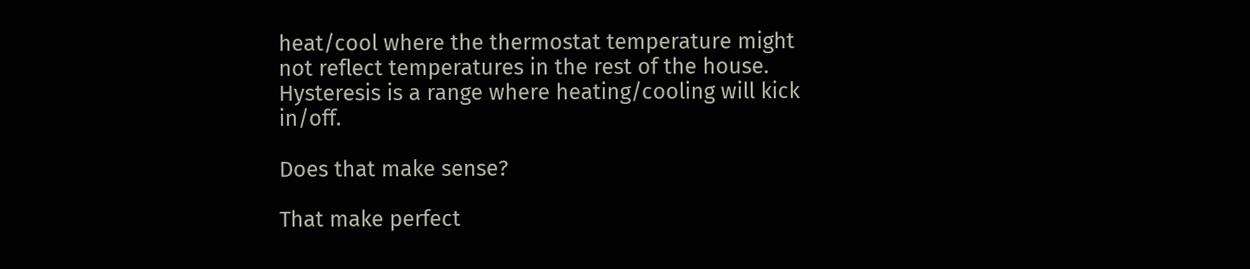heat/cool where the thermostat temperature might not reflect temperatures in the rest of the house. Hysteresis is a range where heating/cooling will kick in/off.

Does that make sense?

That make perfect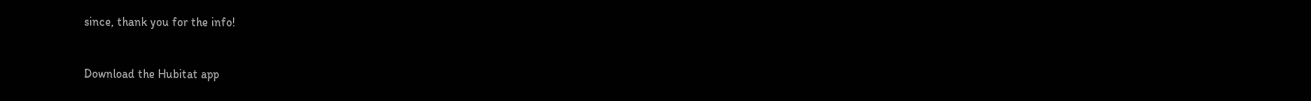since, thank you for the info!


Download the Hubitat app